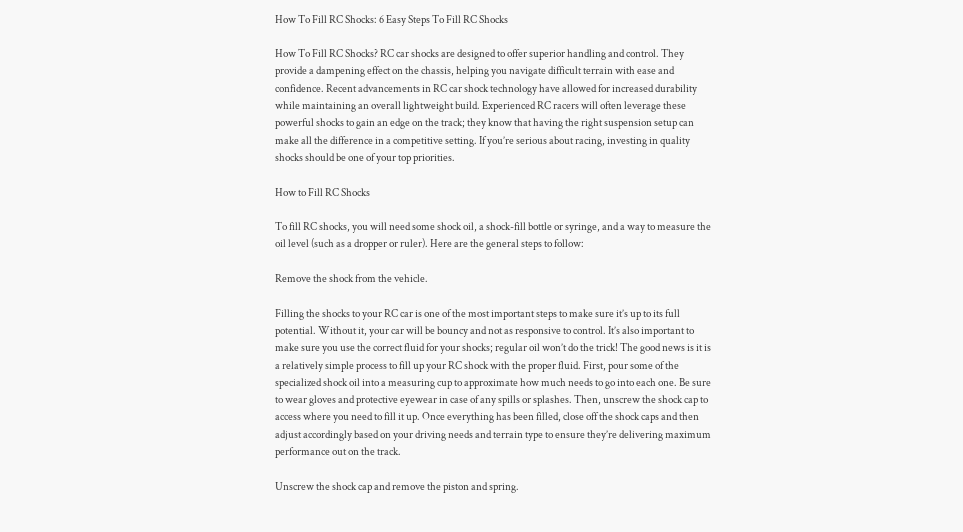How To Fill RC Shocks: 6 Easy Steps To Fill RC Shocks

How To Fill RC Shocks? RC car shocks are designed to offer superior handling and control. They provide a dampening effect on the chassis, helping you navigate difficult terrain with ease and confidence. Recent advancements in RC car shock technology have allowed for increased durability while maintaining an overall lightweight build. Experienced RC racers will often leverage these powerful shocks to gain an edge on the track; they know that having the right suspension setup can make all the difference in a competitive setting. If you’re serious about racing, investing in quality shocks should be one of your top priorities.

How to Fill RC Shocks

To fill RC shocks, you will need some shock oil, a shock-fill bottle or syringe, and a way to measure the oil level (such as a dropper or ruler). Here are the general steps to follow:

Remove the shock from the vehicle.

Filling the shocks to your RC car is one of the most important steps to make sure it’s up to its full potential. Without it, your car will be bouncy and not as responsive to control. It’s also important to make sure you use the correct fluid for your shocks; regular oil won’t do the trick! The good news is it is a relatively simple process to fill up your RC shock with the proper fluid. First, pour some of the specialized shock oil into a measuring cup to approximate how much needs to go into each one. Be sure to wear gloves and protective eyewear in case of any spills or splashes. Then, unscrew the shock cap to access where you need to fill it up. Once everything has been filled, close off the shock caps and then adjust accordingly based on your driving needs and terrain type to ensure they’re delivering maximum performance out on the track.

Unscrew the shock cap and remove the piston and spring.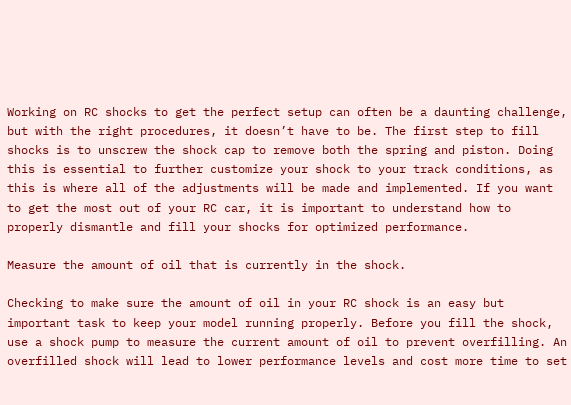Working on RC shocks to get the perfect setup can often be a daunting challenge, but with the right procedures, it doesn’t have to be. The first step to fill shocks is to unscrew the shock cap to remove both the spring and piston. Doing this is essential to further customize your shock to your track conditions, as this is where all of the adjustments will be made and implemented. If you want to get the most out of your RC car, it is important to understand how to properly dismantle and fill your shocks for optimized performance.

Measure the amount of oil that is currently in the shock.

Checking to make sure the amount of oil in your RC shock is an easy but important task to keep your model running properly. Before you fill the shock, use a shock pump to measure the current amount of oil to prevent overfilling. An overfilled shock will lead to lower performance levels and cost more time to set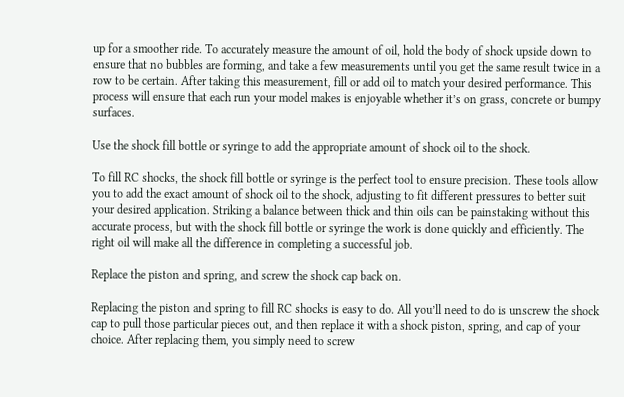up for a smoother ride. To accurately measure the amount of oil, hold the body of shock upside down to ensure that no bubbles are forming, and take a few measurements until you get the same result twice in a row to be certain. After taking this measurement, fill or add oil to match your desired performance. This process will ensure that each run your model makes is enjoyable whether it’s on grass, concrete or bumpy surfaces.

Use the shock fill bottle or syringe to add the appropriate amount of shock oil to the shock.

To fill RC shocks, the shock fill bottle or syringe is the perfect tool to ensure precision. These tools allow you to add the exact amount of shock oil to the shock, adjusting to fit different pressures to better suit your desired application. Striking a balance between thick and thin oils can be painstaking without this accurate process, but with the shock fill bottle or syringe the work is done quickly and efficiently. The right oil will make all the difference in completing a successful job.

Replace the piston and spring, and screw the shock cap back on.

Replacing the piston and spring to fill RC shocks is easy to do. All you’ll need to do is unscrew the shock cap to pull those particular pieces out, and then replace it with a shock piston, spring, and cap of your choice. After replacing them, you simply need to screw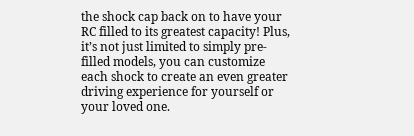the shock cap back on to have your RC filled to its greatest capacity! Plus, it’s not just limited to simply pre-filled models, you can customize each shock to create an even greater driving experience for yourself or your loved one.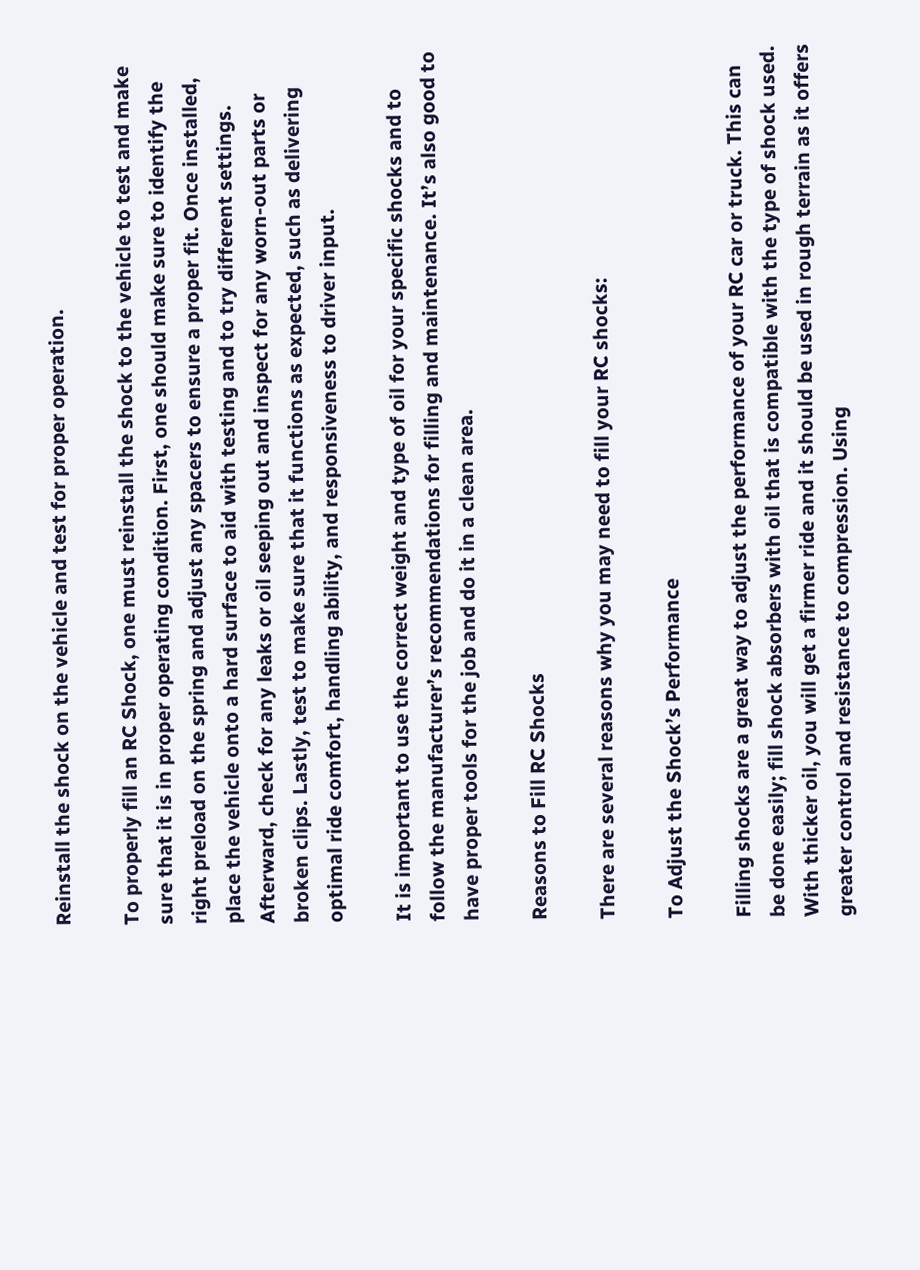Reinstall the shock on the vehicle and test for proper operation.

To properly fill an RC Shock, one must reinstall the shock to the vehicle to test and make sure that it is in proper operating condition. First, one should make sure to identify the right preload on the spring and adjust any spacers to ensure a proper fit. Once installed, place the vehicle onto a hard surface to aid with testing and to try different settings. Afterward, check for any leaks or oil seeping out and inspect for any worn-out parts or broken clips. Lastly, test to make sure that it functions as expected, such as delivering optimal ride comfort, handling ability, and responsiveness to driver input.

It is important to use the correct weight and type of oil for your specific shocks and to follow the manufacturer’s recommendations for filling and maintenance. It’s also good to have proper tools for the job and do it in a clean area.

Reasons to Fill RC Shocks

There are several reasons why you may need to fill your RC shocks:

To Adjust the Shock’s Performance

Filling shocks are a great way to adjust the performance of your RC car or truck. This can be done easily; fill shock absorbers with oil that is compatible with the type of shock used. With thicker oil, you will get a firmer ride and it should be used in rough terrain as it offers greater control and resistance to compression. Using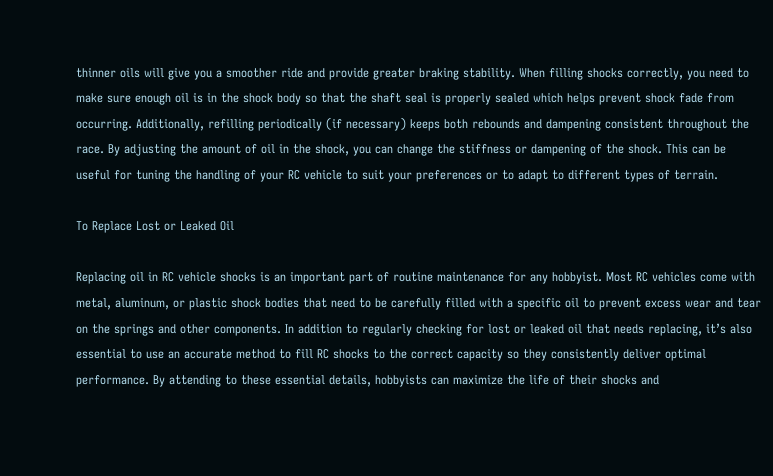thinner oils will give you a smoother ride and provide greater braking stability. When filling shocks correctly, you need to make sure enough oil is in the shock body so that the shaft seal is properly sealed which helps prevent shock fade from occurring. Additionally, refilling periodically (if necessary) keeps both rebounds and dampening consistent throughout the race. By adjusting the amount of oil in the shock, you can change the stiffness or dampening of the shock. This can be useful for tuning the handling of your RC vehicle to suit your preferences or to adapt to different types of terrain.

To Replace Lost or Leaked Oil

Replacing oil in RC vehicle shocks is an important part of routine maintenance for any hobbyist. Most RC vehicles come with metal, aluminum, or plastic shock bodies that need to be carefully filled with a specific oil to prevent excess wear and tear on the springs and other components. In addition to regularly checking for lost or leaked oil that needs replacing, it’s also essential to use an accurate method to fill RC shocks to the correct capacity so they consistently deliver optimal performance. By attending to these essential details, hobbyists can maximize the life of their shocks and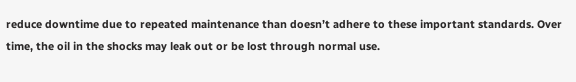reduce downtime due to repeated maintenance than doesn’t adhere to these important standards. Over time, the oil in the shocks may leak out or be lost through normal use.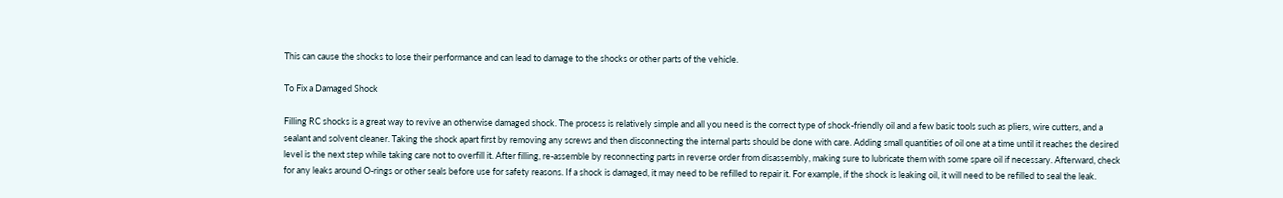This can cause the shocks to lose their performance and can lead to damage to the shocks or other parts of the vehicle.

To Fix a Damaged Shock

Filling RC shocks is a great way to revive an otherwise damaged shock. The process is relatively simple and all you need is the correct type of shock-friendly oil and a few basic tools such as pliers, wire cutters, and a sealant and solvent cleaner. Taking the shock apart first by removing any screws and then disconnecting the internal parts should be done with care. Adding small quantities of oil one at a time until it reaches the desired level is the next step while taking care not to overfill it. After filling, re-assemble by reconnecting parts in reverse order from disassembly, making sure to lubricate them with some spare oil if necessary. Afterward, check for any leaks around O-rings or other seals before use for safety reasons. If a shock is damaged, it may need to be refilled to repair it. For example, if the shock is leaking oil, it will need to be refilled to seal the leak.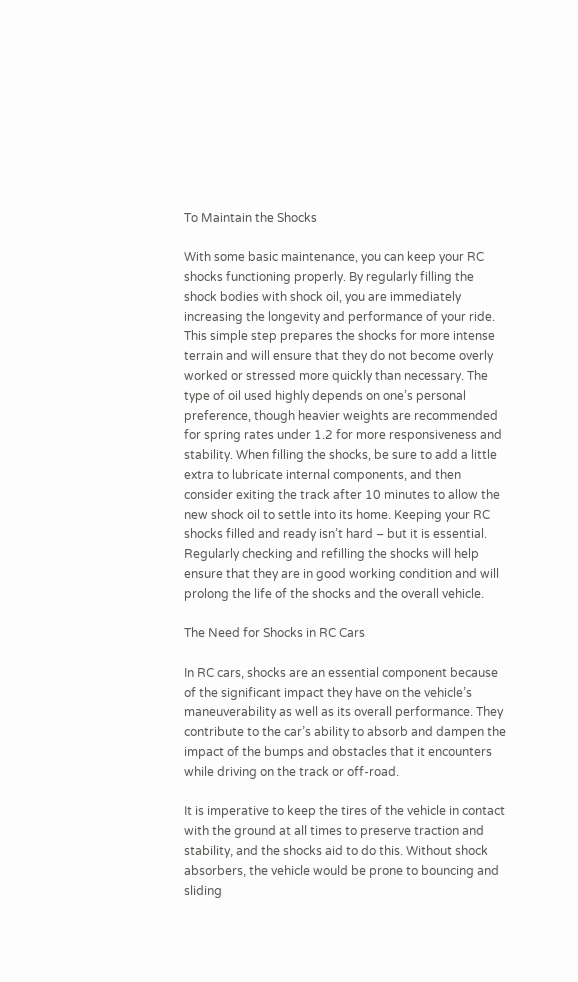To Maintain the Shocks

With some basic maintenance, you can keep your RC shocks functioning properly. By regularly filling the shock bodies with shock oil, you are immediately increasing the longevity and performance of your ride. This simple step prepares the shocks for more intense terrain and will ensure that they do not become overly worked or stressed more quickly than necessary. The type of oil used highly depends on one’s personal preference, though heavier weights are recommended for spring rates under 1.2 for more responsiveness and stability. When filling the shocks, be sure to add a little extra to lubricate internal components, and then consider exiting the track after 10 minutes to allow the new shock oil to settle into its home. Keeping your RC shocks filled and ready isn’t hard – but it is essential. Regularly checking and refilling the shocks will help ensure that they are in good working condition and will prolong the life of the shocks and the overall vehicle.

The Need for Shocks in RC Cars

In RC cars, shocks are an essential component because of the significant impact they have on the vehicle’s maneuverability as well as its overall performance. They contribute to the car’s ability to absorb and dampen the impact of the bumps and obstacles that it encounters while driving on the track or off-road.

It is imperative to keep the tires of the vehicle in contact with the ground at all times to preserve traction and stability, and the shocks aid to do this. Without shock absorbers, the vehicle would be prone to bouncing and sliding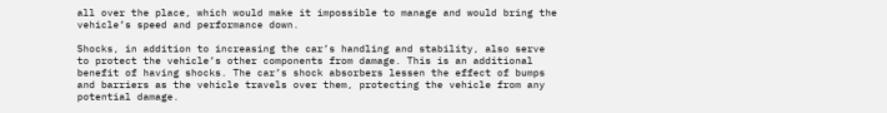all over the place, which would make it impossible to manage and would bring the vehicle’s speed and performance down.

Shocks, in addition to increasing the car’s handling and stability, also serve to protect the vehicle’s other components from damage. This is an additional benefit of having shocks. The car’s shock absorbers lessen the effect of bumps and barriers as the vehicle travels over them, protecting the vehicle from any potential damage.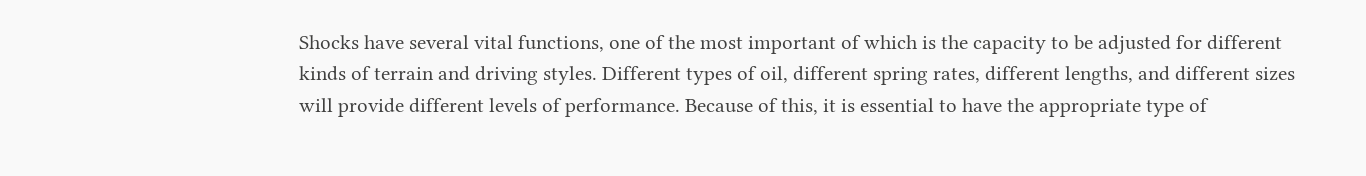Shocks have several vital functions, one of the most important of which is the capacity to be adjusted for different kinds of terrain and driving styles. Different types of oil, different spring rates, different lengths, and different sizes will provide different levels of performance. Because of this, it is essential to have the appropriate type of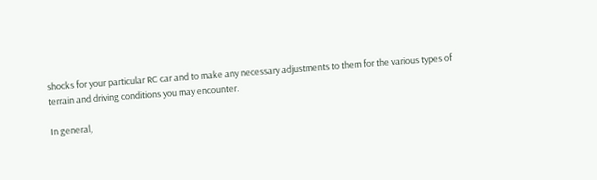shocks for your particular RC car and to make any necessary adjustments to them for the various types of terrain and driving conditions you may encounter.

In general,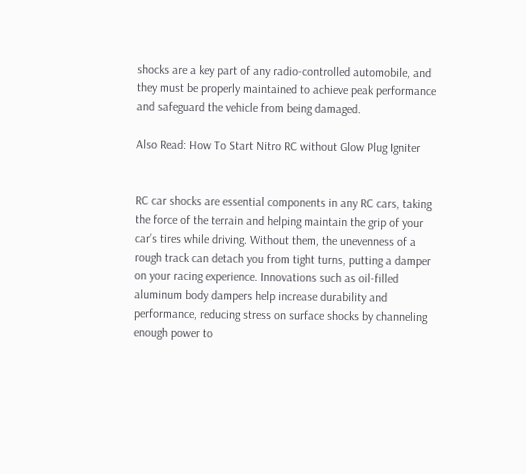shocks are a key part of any radio-controlled automobile, and they must be properly maintained to achieve peak performance and safeguard the vehicle from being damaged.

Also Read: How To Start Nitro RC without Glow Plug Igniter


RC car shocks are essential components in any RC cars, taking the force of the terrain and helping maintain the grip of your car’s tires while driving. Without them, the unevenness of a rough track can detach you from tight turns, putting a damper on your racing experience. Innovations such as oil-filled aluminum body dampers help increase durability and performance, reducing stress on surface shocks by channeling enough power to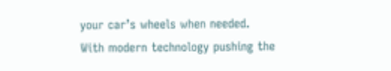your car’s wheels when needed. With modern technology pushing the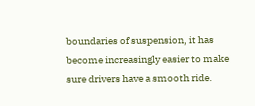boundaries of suspension, it has become increasingly easier to make sure drivers have a smooth ride.